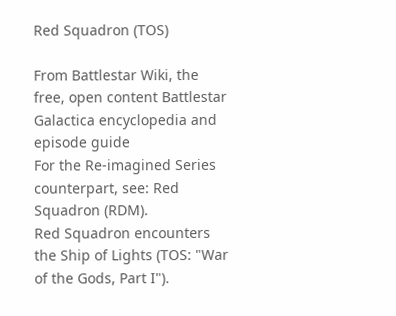Red Squadron (TOS)

From Battlestar Wiki, the free, open content Battlestar Galactica encyclopedia and episode guide
For the Re-imagined Series counterpart, see: Red Squadron (RDM).
Red Squadron encounters the Ship of Lights (TOS: "War of the Gods, Part I").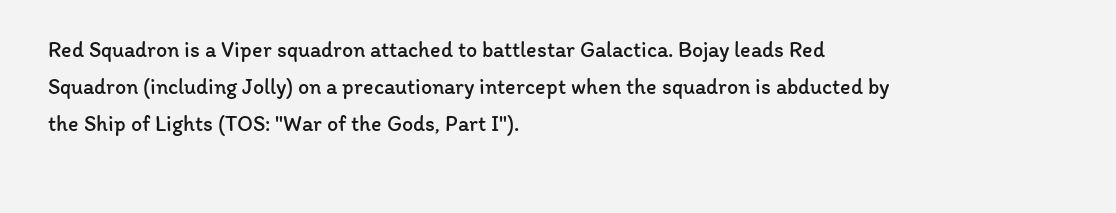Red Squadron is a Viper squadron attached to battlestar Galactica. Bojay leads Red Squadron (including Jolly) on a precautionary intercept when the squadron is abducted by the Ship of Lights (TOS: "War of the Gods, Part I").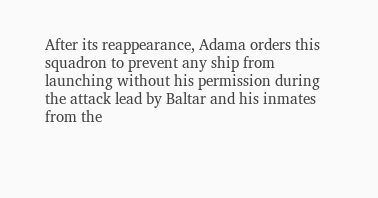After its reappearance, Adama orders this squadron to prevent any ship from launching without his permission during the attack lead by Baltar and his inmates from the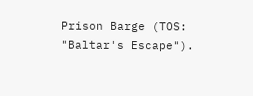Prison Barge (TOS: "Baltar's Escape").